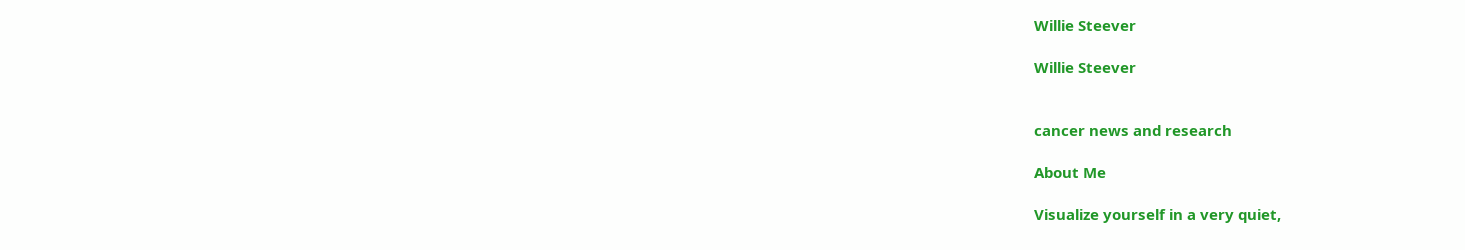Willie Steever

Willie Steever


cancer news and research

About Me

Visualize yourself in a very quiet,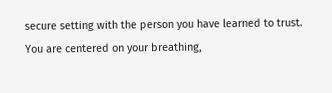secure setting with the person you have learned to trust. You are centered on your breathing,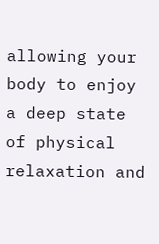allowing your body to enjoy a deep state of physical relaxation and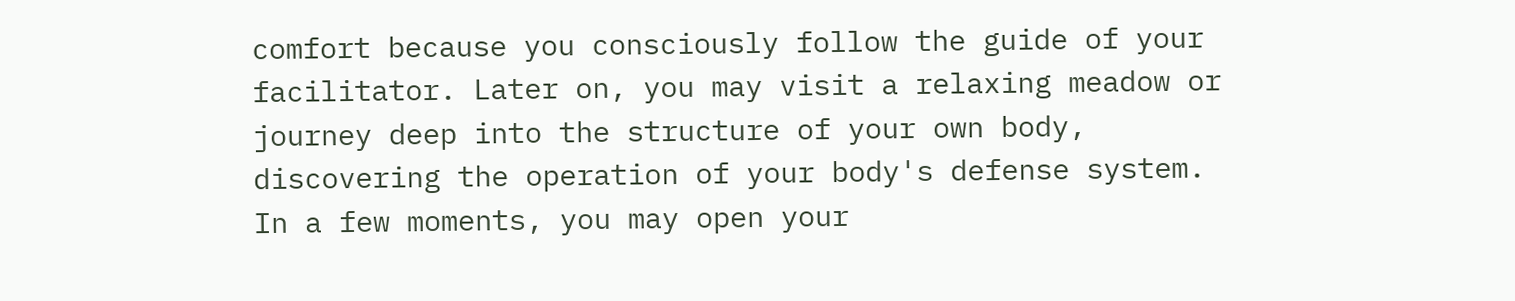comfort because you consciously follow the guide of your facilitator. Later on, you may visit a relaxing meadow or journey deep into the structure of your own body, discovering the operation of your body's defense system. In a few moments, you may open your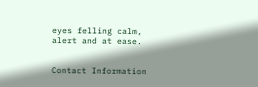eyes felling calm, alert and at ease.


Contact Information